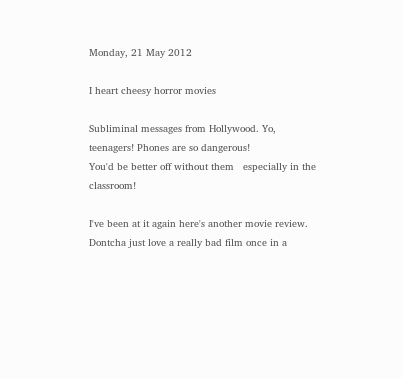Monday, 21 May 2012

I heart cheesy horror movies

Subliminal messages from Hollywood. Yo, teenagers! Phones are so dangerous!
You'd be better off without them   especially in the classroom!

I've been at it again here's another movie review. Dontcha just love a really bad film once in a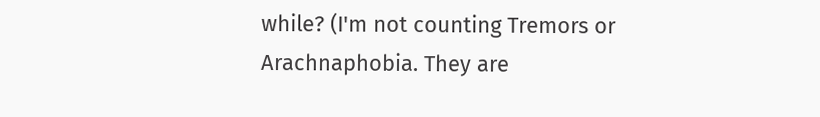while? (I'm not counting Tremors or Arachnaphobia. They are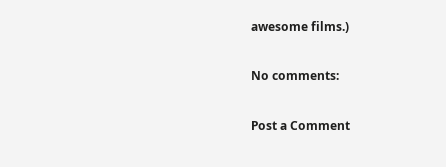awesome films.)

No comments:

Post a Comment